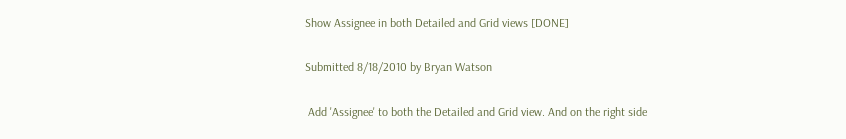Show Assignee in both Detailed and Grid views [DONE]

Submitted 8/18/2010 by Bryan Watson

 Add 'Assignee' to both the Detailed and Grid view. And on the right side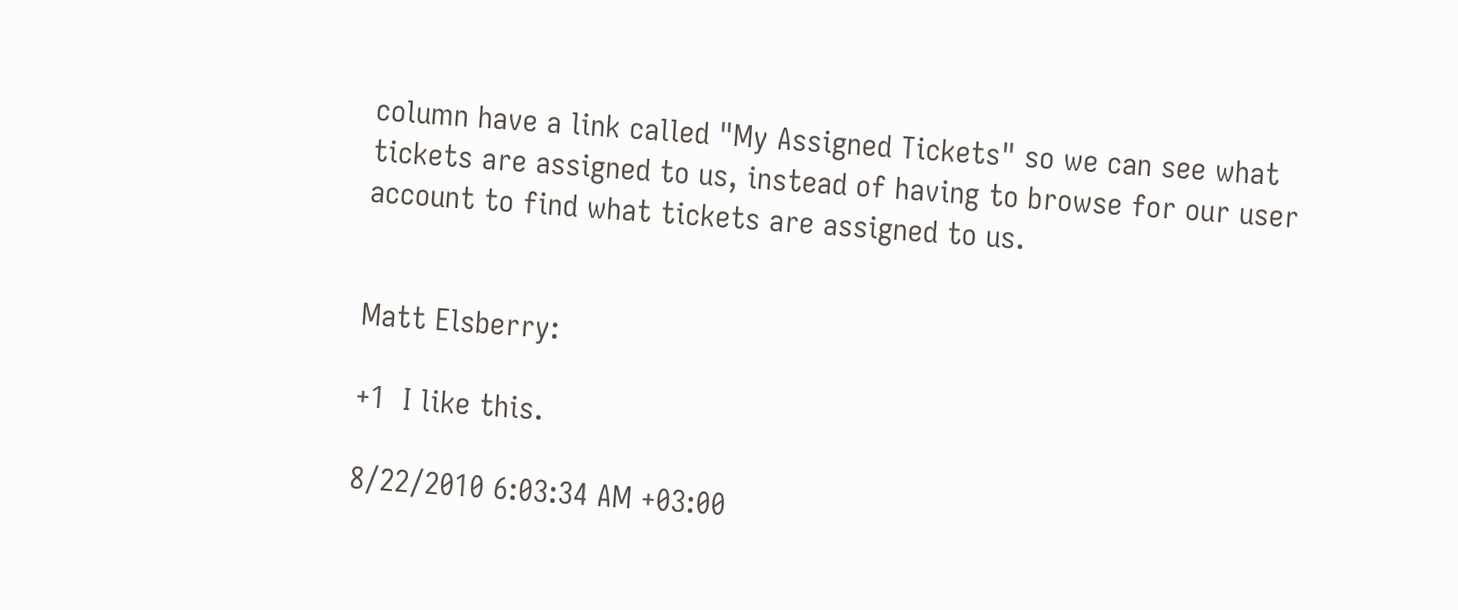column have a link called "My Assigned Tickets" so we can see what tickets are assigned to us, instead of having to browse for our user account to find what tickets are assigned to us.


Matt Elsberry:

+1  I like this.

8/22/2010 6:03:34 AM +03:00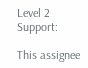Level 2 Support:

This assignee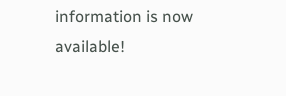information is now available!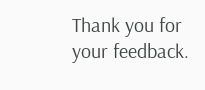Thank you for your feedback.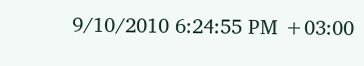9/10/2010 6:24:55 PM +03:00